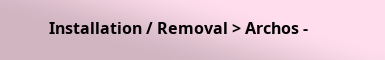Installation / Removal > Archos -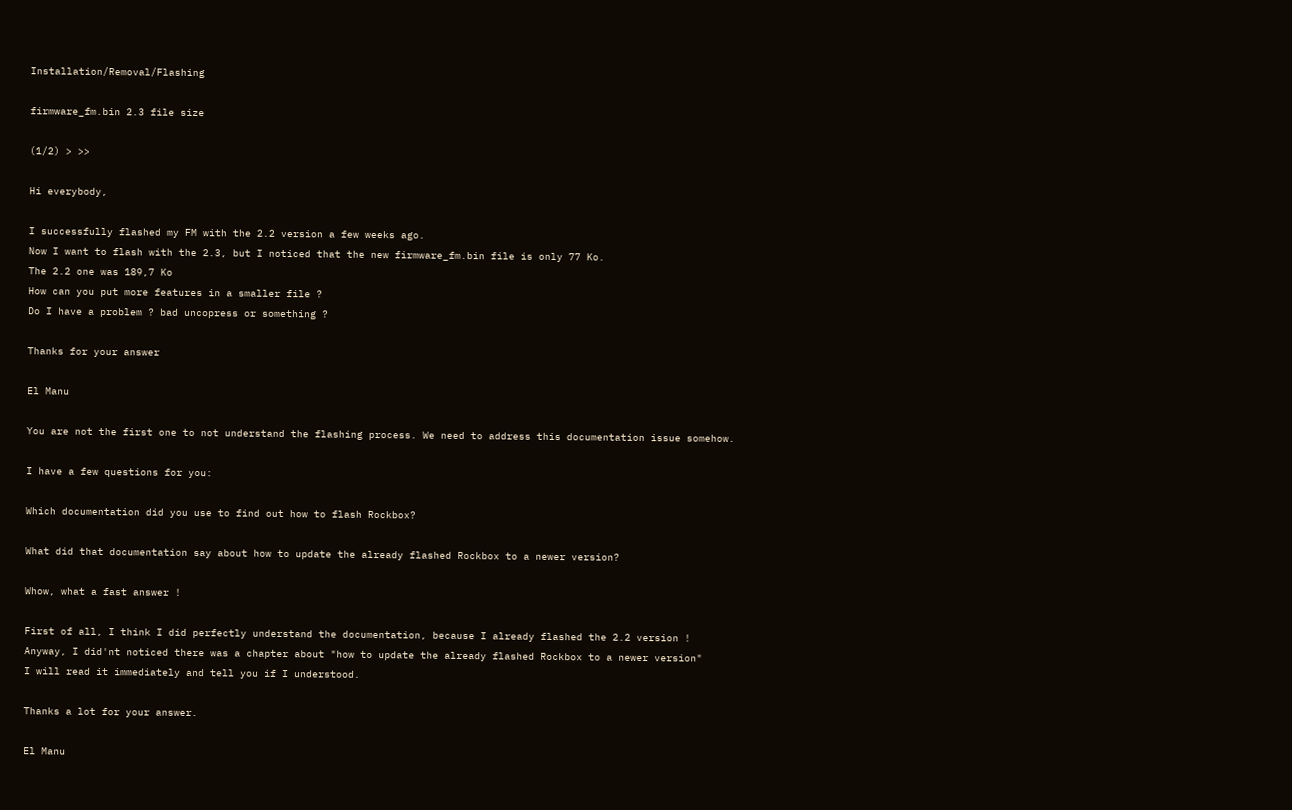Installation/Removal/Flashing

firmware_fm.bin 2.3 file size

(1/2) > >>

Hi everybody,

I successfully flashed my FM with the 2.2 version a few weeks ago.
Now I want to flash with the 2.3, but I noticed that the new firmware_fm.bin file is only 77 Ko.
The 2.2 one was 189,7 Ko
How can you put more features in a smaller file ?
Do I have a problem ? bad uncopress or something ?

Thanks for your answer

El Manu

You are not the first one to not understand the flashing process. We need to address this documentation issue somehow.

I have a few questions for you:

Which documentation did you use to find out how to flash Rockbox?

What did that documentation say about how to update the already flashed Rockbox to a newer version?

Whow, what a fast answer !

First of all, I think I did perfectly understand the documentation, because I already flashed the 2.2 version !
Anyway, I did'nt noticed there was a chapter about "how to update the already flashed Rockbox to a newer version"
I will read it immediately and tell you if I understood.

Thanks a lot for your answer.

El Manu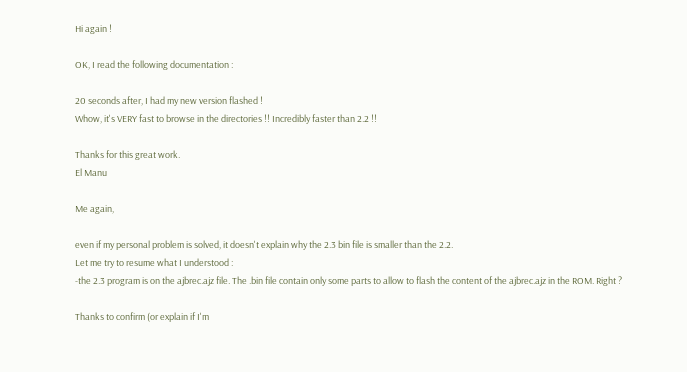Hi again !

OK, I read the following documentation :

20 seconds after, I had my new version flashed !
Whow, it's VERY fast to browse in the directories !! Incredibly faster than 2.2 !!

Thanks for this great work.
El Manu

Me again,

even if my personal problem is solved, it doesn't explain why the 2.3 bin file is smaller than the 2.2.
Let me try to resume what I understood :
-the 2.3 program is on the ajbrec.ajz file. The .bin file contain only some parts to allow to flash the content of the ajbrec.ajz in the ROM. Right ?

Thanks to confirm (or explain if I'm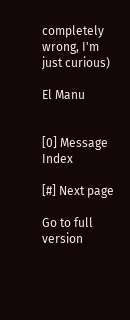completely wrong, I'm just curious)

El Manu


[0] Message Index

[#] Next page

Go to full version